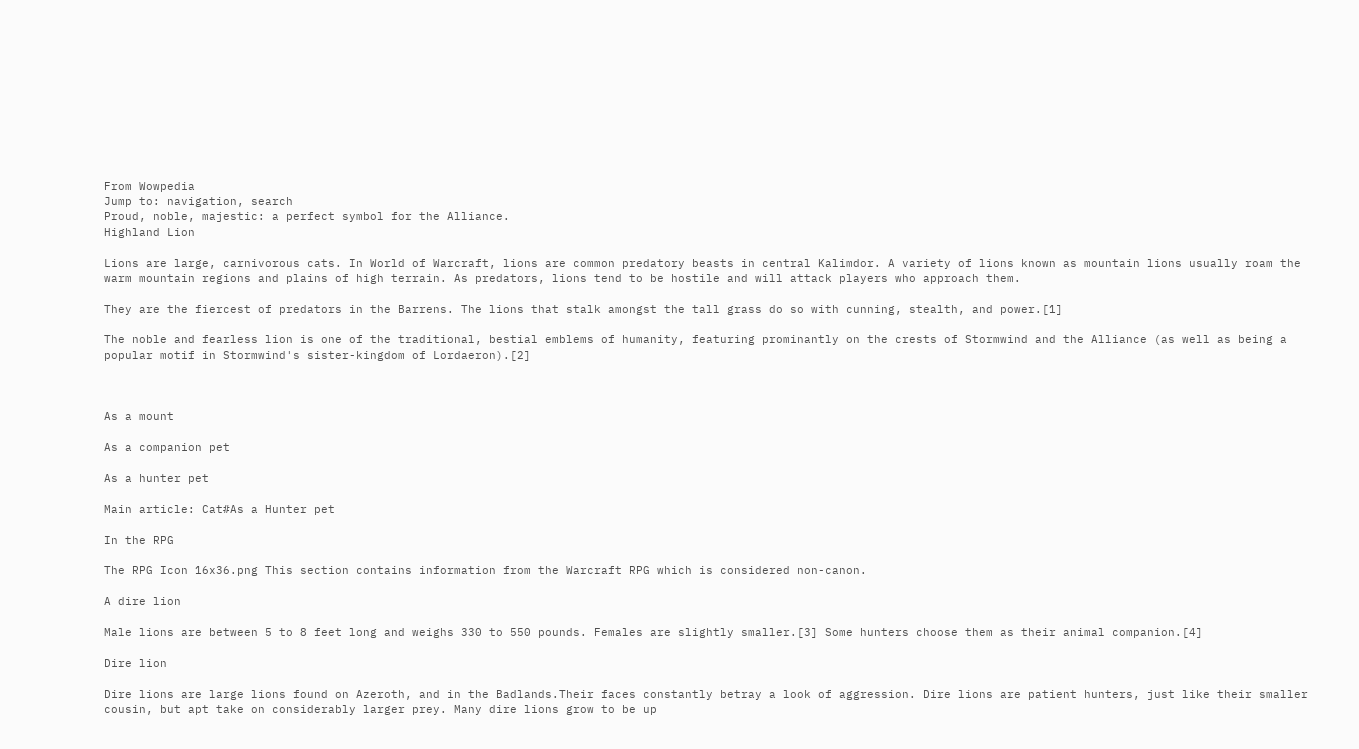From Wowpedia
Jump to: navigation, search
Proud, noble, majestic: a perfect symbol for the Alliance.
Highland Lion

Lions are large, carnivorous cats. In World of Warcraft, lions are common predatory beasts in central Kalimdor. A variety of lions known as mountain lions usually roam the warm mountain regions and plains of high terrain. As predators, lions tend to be hostile and will attack players who approach them.

They are the fiercest of predators in the Barrens. The lions that stalk amongst the tall grass do so with cunning, stealth, and power.[1]

The noble and fearless lion is one of the traditional, bestial emblems of humanity, featuring prominantly on the crests of Stormwind and the Alliance (as well as being a popular motif in Stormwind's sister-kingdom of Lordaeron).[2]



As a mount

As a companion pet

As a hunter pet

Main article: Cat#As a Hunter pet

In the RPG

The RPG Icon 16x36.png This section contains information from the Warcraft RPG which is considered non-canon.

A dire lion

Male lions are between 5 to 8 feet long and weighs 330 to 550 pounds. Females are slightly smaller.[3] Some hunters choose them as their animal companion.[4]

Dire lion

Dire lions are large lions found on Azeroth, and in the Badlands.Their faces constantly betray a look of aggression. Dire lions are patient hunters, just like their smaller cousin, but apt take on considerably larger prey. Many dire lions grow to be up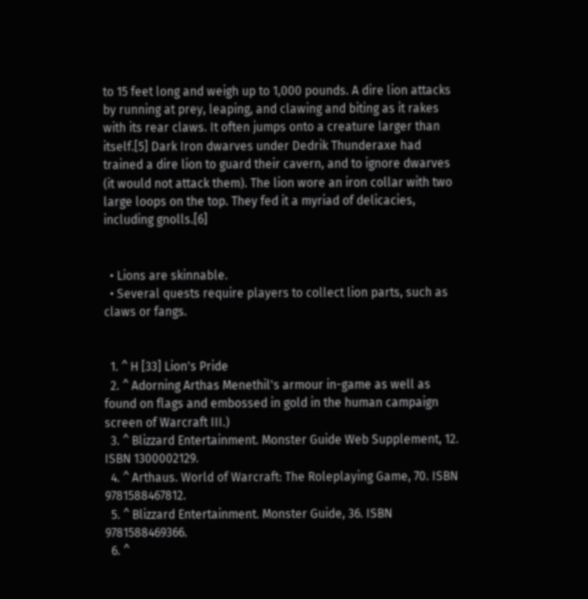to 15 feet long and weigh up to 1,000 pounds. A dire lion attacks by running at prey, leaping, and clawing and biting as it rakes with its rear claws. It often jumps onto a creature larger than itself.[5] Dark Iron dwarves under Dedrik Thunderaxe had trained a dire lion to guard their cavern, and to ignore dwarves (it would not attack them). The lion wore an iron collar with two large loops on the top. They fed it a myriad of delicacies, including gnolls.[6]


  • Lions are skinnable.
  • Several quests require players to collect lion parts, such as claws or fangs.


  1. ^ H [33] Lion's Pride
  2. ^ Adorning Arthas Menethil's armour in-game as well as found on flags and embossed in gold in the human campaign screen of Warcraft III.)
  3. ^ Blizzard Entertainment. Monster Guide Web Supplement, 12. ISBN 1300002129.
  4. ^ Arthaus. World of Warcraft: The Roleplaying Game, 70. ISBN 9781588467812.
  5. ^ Blizzard Entertainment. Monster Guide, 36. ISBN 9781588469366.
  6. ^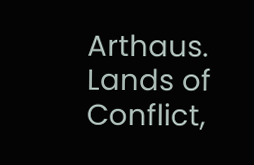Arthaus. Lands of Conflict,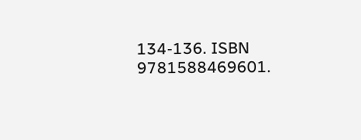134-136. ISBN 9781588469601.